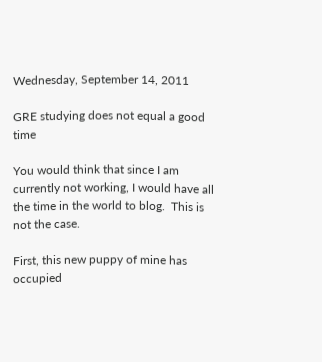Wednesday, September 14, 2011

GRE studying does not equal a good time

You would think that since I am currently not working, I would have all the time in the world to blog.  This is not the case.

First, this new puppy of mine has occupied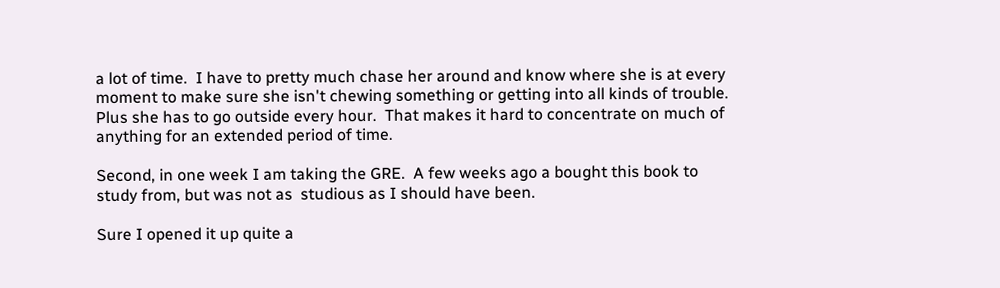a lot of time.  I have to pretty much chase her around and know where she is at every moment to make sure she isn't chewing something or getting into all kinds of trouble.  Plus she has to go outside every hour.  That makes it hard to concentrate on much of anything for an extended period of time.

Second, in one week I am taking the GRE.  A few weeks ago a bought this book to study from, but was not as  studious as I should have been.

Sure I opened it up quite a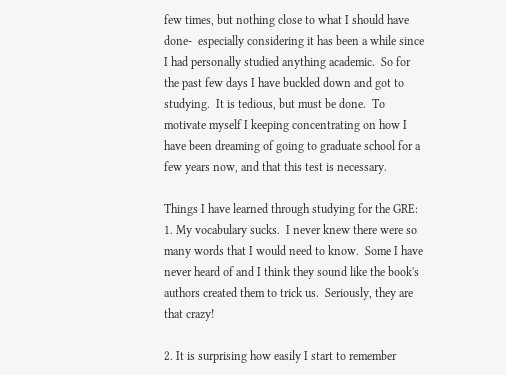few times, but nothing close to what I should have done-  especially considering it has been a while since I had personally studied anything academic.  So for the past few days I have buckled down and got to studying.  It is tedious, but must be done.  To motivate myself I keeping concentrating on how I have been dreaming of going to graduate school for a few years now, and that this test is necessary.

Things I have learned through studying for the GRE:
1. My vocabulary sucks.  I never knew there were so many words that I would need to know.  Some I have never heard of and I think they sound like the book's authors created them to trick us.  Seriously, they are that crazy!

2. It is surprising how easily I start to remember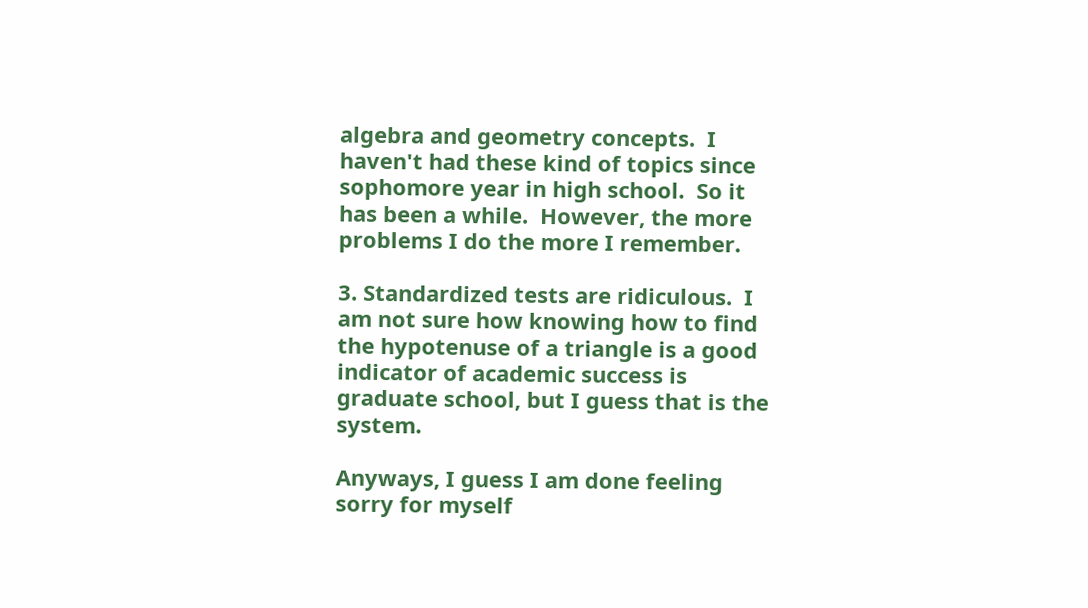algebra and geometry concepts.  I haven't had these kind of topics since sophomore year in high school.  So it has been a while.  However, the more problems I do the more I remember.

3. Standardized tests are ridiculous.  I am not sure how knowing how to find the hypotenuse of a triangle is a good indicator of academic success is graduate school, but I guess that is the system.

Anyways, I guess I am done feeling sorry for myself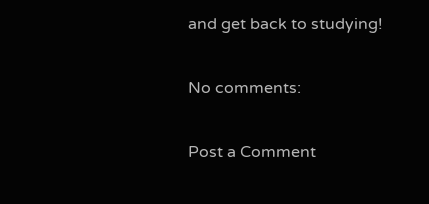and get back to studying!

No comments:

Post a Comment